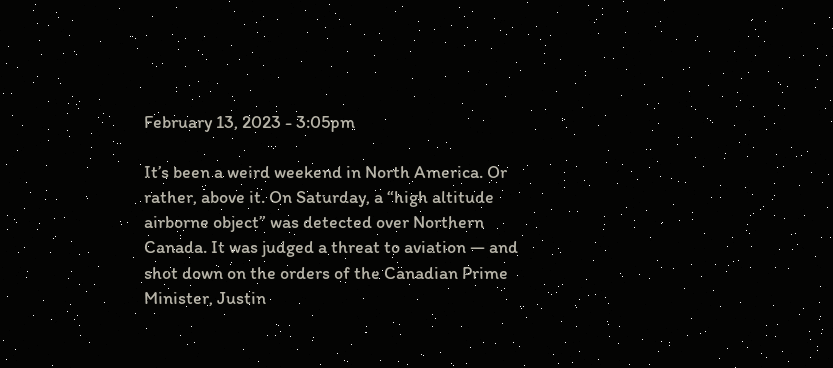February 13, 2023 - 3:05pm

It’s been a weird weekend in North America. Or rather, above it. On Saturday, a “high altitude airborne object” was detected over Northern Canada. It was judged a threat to aviation — and shot down on the orders of the Canadian Prime Minister, Justin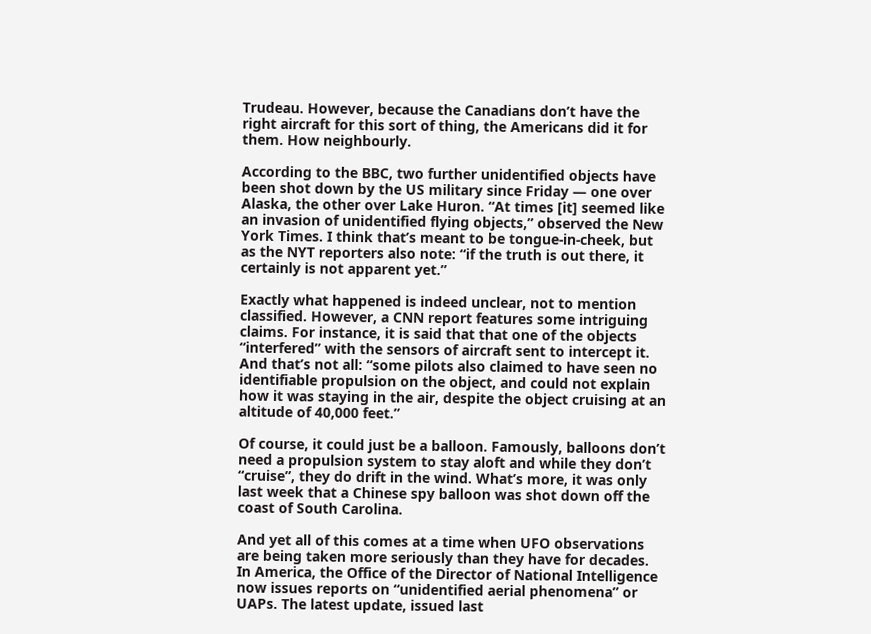Trudeau. However, because the Canadians don’t have the right aircraft for this sort of thing, the Americans did it for them. How neighbourly.

According to the BBC, two further unidentified objects have been shot down by the US military since Friday — one over Alaska, the other over Lake Huron. “At times [it] seemed like an invasion of unidentified flying objects,” observed the New York Times. I think that’s meant to be tongue-in-cheek, but as the NYT reporters also note: “if the truth is out there, it certainly is not apparent yet.”

Exactly what happened is indeed unclear, not to mention classified. However, a CNN report features some intriguing claims. For instance, it is said that that one of the objects “interfered” with the sensors of aircraft sent to intercept it. And that’s not all: “some pilots also claimed to have seen no identifiable propulsion on the object, and could not explain how it was staying in the air, despite the object cruising at an altitude of 40,000 feet.”

Of course, it could just be a balloon. Famously, balloons don’t need a propulsion system to stay aloft and while they don’t “cruise”, they do drift in the wind. What’s more, it was only last week that a Chinese spy balloon was shot down off the coast of South Carolina.

And yet all of this comes at a time when UFO observations are being taken more seriously than they have for decades. In America, the Office of the Director of National Intelligence now issues reports on “unidentified aerial phenomena” or UAPs. The latest update, issued last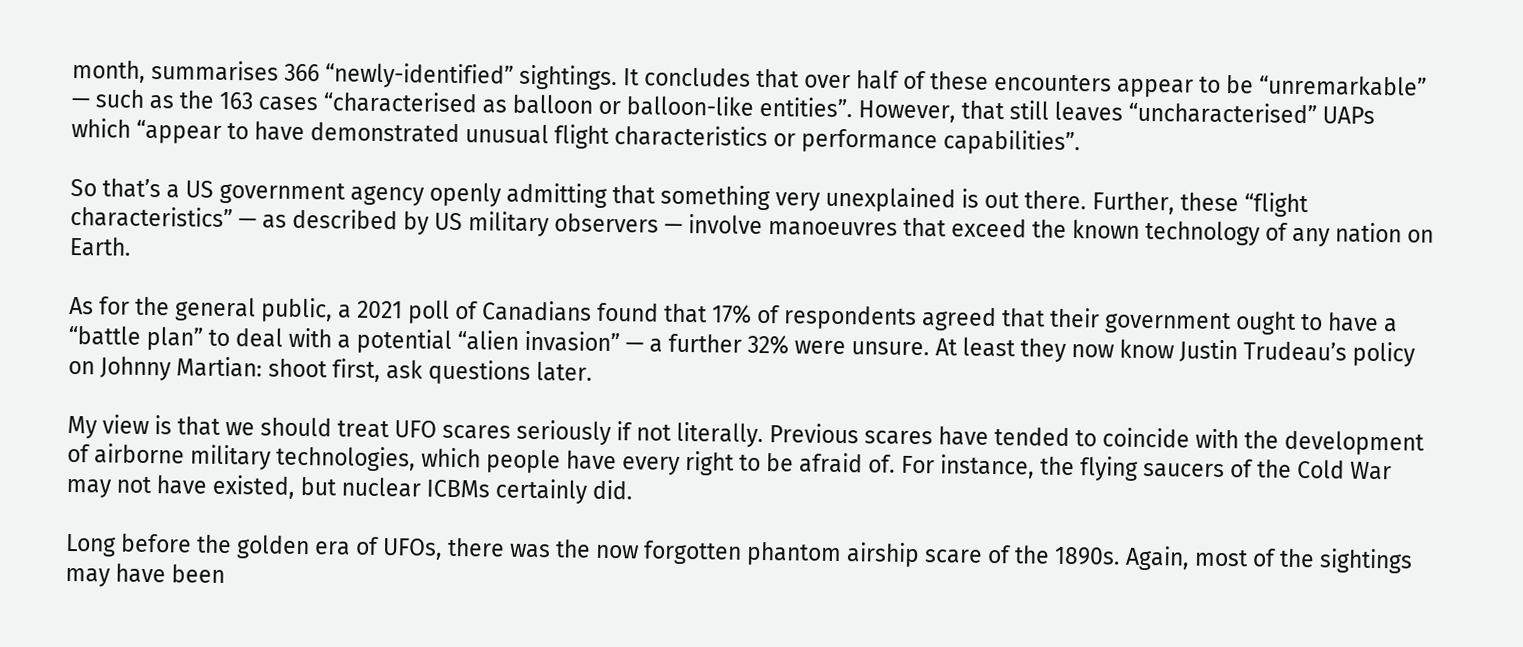month, summarises 366 “newly-identified” sightings. It concludes that over half of these encounters appear to be “unremarkable” — such as the 163 cases “characterised as balloon or balloon-like entities”. However, that still leaves “uncharacterised” UAPs which “appear to have demonstrated unusual flight characteristics or performance capabilities”.

So that’s a US government agency openly admitting that something very unexplained is out there. Further, these “flight characteristics” — as described by US military observers — involve manoeuvres that exceed the known technology of any nation on Earth.

As for the general public, a 2021 poll of Canadians found that 17% of respondents agreed that their government ought to have a “battle plan” to deal with a potential “alien invasion” — a further 32% were unsure. At least they now know Justin Trudeau’s policy on Johnny Martian: shoot first, ask questions later.

My view is that we should treat UFO scares seriously if not literally. Previous scares have tended to coincide with the development of airborne military technologies, which people have every right to be afraid of. For instance, the flying saucers of the Cold War may not have existed, but nuclear ICBMs certainly did.

Long before the golden era of UFOs, there was the now forgotten phantom airship scare of the 1890s. Again, most of the sightings may have been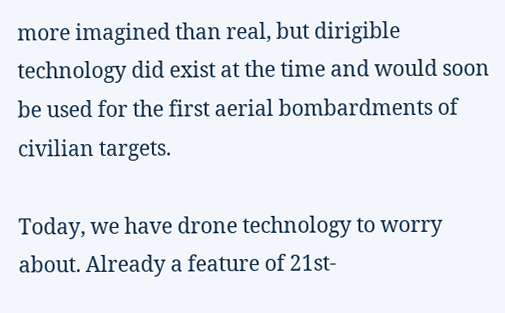more imagined than real, but dirigible technology did exist at the time and would soon be used for the first aerial bombardments of civilian targets.

Today, we have drone technology to worry about. Already a feature of 21st-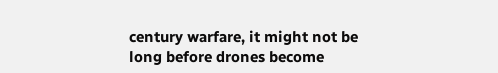century warfare, it might not be long before drones become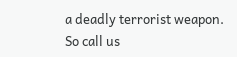a deadly terrorist weapon. So call us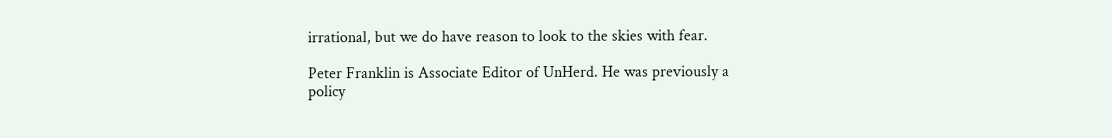irrational, but we do have reason to look to the skies with fear.

Peter Franklin is Associate Editor of UnHerd. He was previously a policy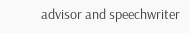advisor and speechwriter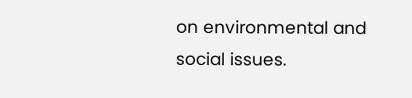on environmental and social issues.